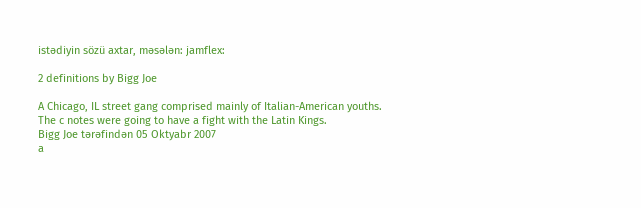istədiyin sözü axtar, məsələn: jamflex:

2 definitions by Bigg Joe

A Chicago, IL street gang comprised mainly of Italian-American youths.
The c notes were going to have a fight with the Latin Kings.
Bigg Joe tərəfindən 05 Oktyabr 2007
a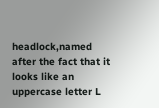headlock,named after the fact that it looks like an uppercase letter L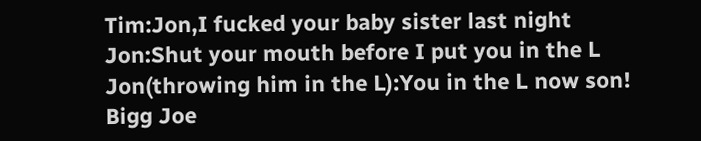Tim:Jon,I fucked your baby sister last night
Jon:Shut your mouth before I put you in the L
Jon(throwing him in the L):You in the L now son!
Bigg Joe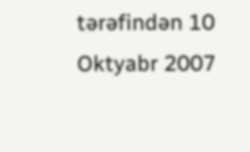tərəfindən 10 Oktyabr 2007